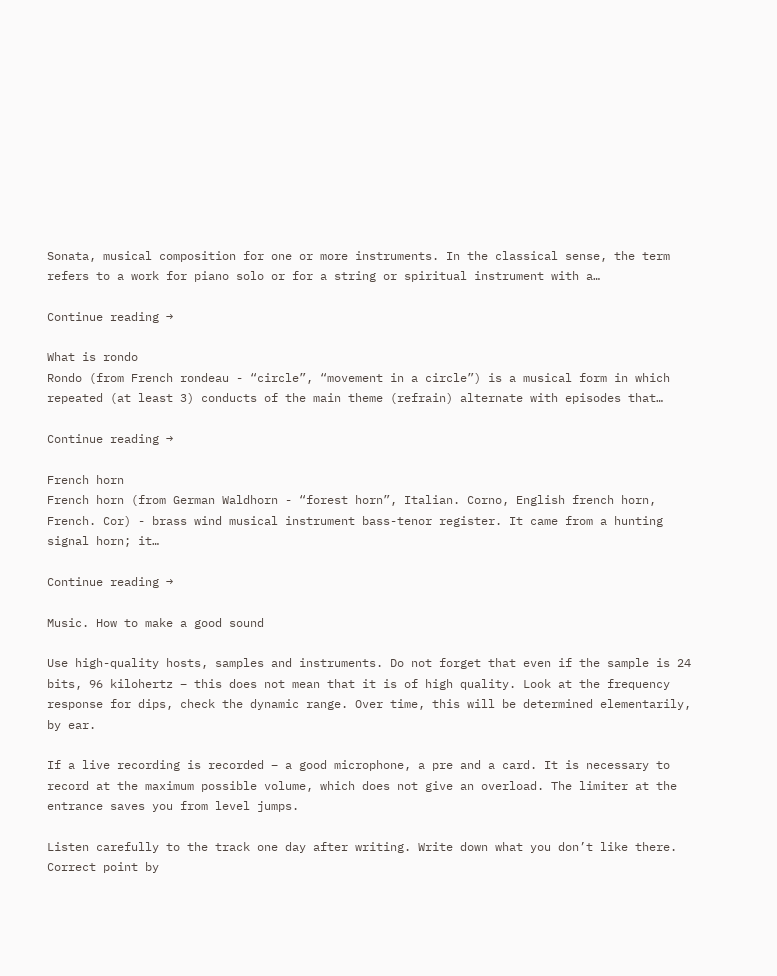Sonata, musical composition for one or more instruments. In the classical sense, the term refers to a work for piano solo or for a string or spiritual instrument with a…

Continue reading →

What is rondo
Rondo (from French rondeau - “circle”, “movement in a circle”) is a musical form in which repeated (at least 3) conducts of the main theme (refrain) alternate with episodes that…

Continue reading →

French horn
French horn (from German Waldhorn - “forest horn”, Italian. Corno, English french horn, French. Cor) - brass wind musical instrument bass-tenor register. It came from a hunting signal horn; it…

Continue reading →

Music. How to make a good sound

Use high-quality hosts, samples and instruments. Do not forget that even if the sample is 24 bits, 96 kilohertz – this does not mean that it is of high quality. Look at the frequency response for dips, check the dynamic range. Over time, this will be determined elementarily, by ear.

If a live recording is recorded – a good microphone, a pre and a card. It is necessary to record at the maximum possible volume, which does not give an overload. The limiter at the entrance saves you from level jumps.

Listen carefully to the track one day after writing. Write down what you don’t like there. Correct point by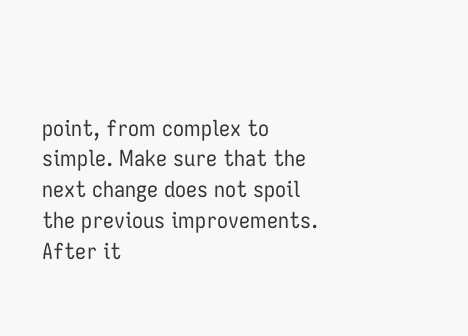point, from complex to simple. Make sure that the next change does not spoil the previous improvements. After it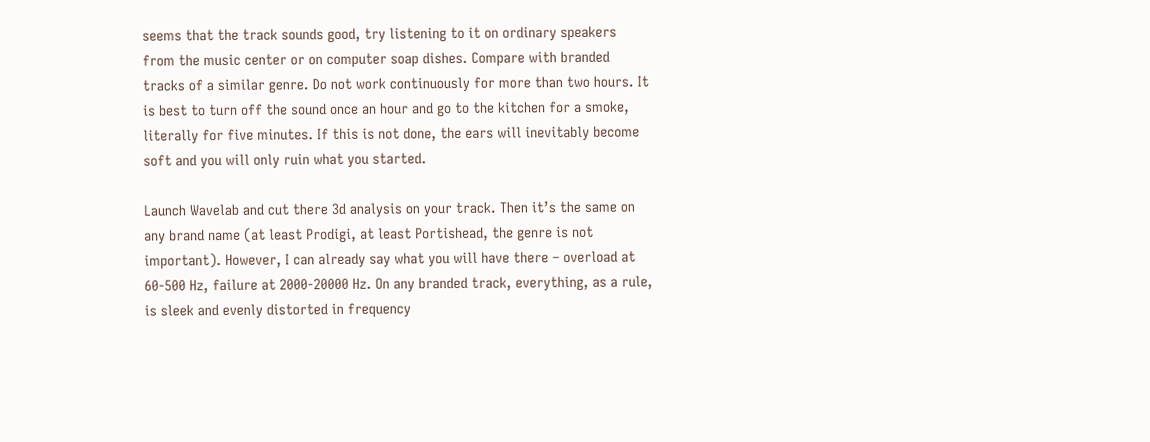seems that the track sounds good, try listening to it on ordinary speakers from the music center or on computer soap dishes. Compare with branded tracks of a similar genre. Do not work continuously for more than two hours. It is best to turn off the sound once an hour and go to the kitchen for a smoke, literally for five minutes. If this is not done, the ears will inevitably become soft and you will only ruin what you started.

Launch Wavelab and cut there 3d analysis on your track. Then it’s the same on any brand name (at least Prodigi, at least Portishead, the genre is not important). However, I can already say what you will have there – overload at 60-500 Hz, failure at 2000-20000 Hz. On any branded track, everything, as a rule, is sleek and evenly distorted in frequency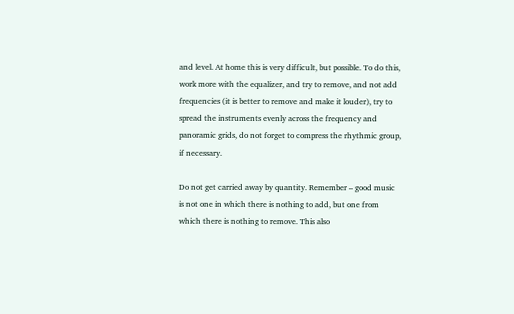and level. At home this is very difficult, but possible. To do this, work more with the equalizer, and try to remove, and not add frequencies (it is better to remove and make it louder), try to spread the instruments evenly across the frequency and panoramic grids, do not forget to compress the rhythmic group, if necessary.

Do not get carried away by quantity. Remember – good music is not one in which there is nothing to add, but one from which there is nothing to remove. This also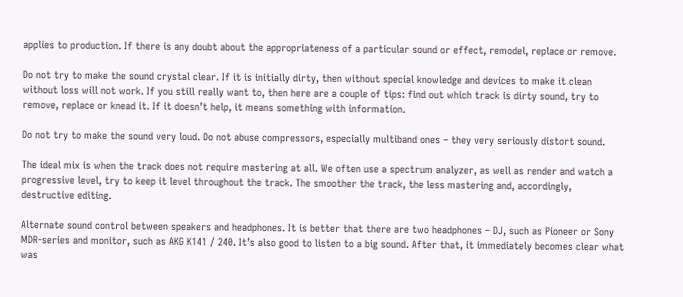applies to production. If there is any doubt about the appropriateness of a particular sound or effect, remodel, replace or remove.

Do not try to make the sound crystal clear. If it is initially dirty, then without special knowledge and devices to make it clean without loss will not work. If you still really want to, then here are a couple of tips: find out which track is dirty sound, try to remove, replace or knead it. If it doesn’t help, it means something with information.

Do not try to make the sound very loud. Do not abuse compressors, especially multiband ones – they very seriously distort sound.

The ideal mix is when the track does not require mastering at all. We often use a spectrum analyzer, as well as render and watch a progressive level, try to keep it level throughout the track. The smoother the track, the less mastering and, accordingly, destructive editing.

Alternate sound control between speakers and headphones. It is better that there are two headphones – DJ, such as Pioneer or Sony MDR-series and monitor, such as AKG K141 / 240. It’s also good to listen to a big sound. After that, it immediately becomes clear what was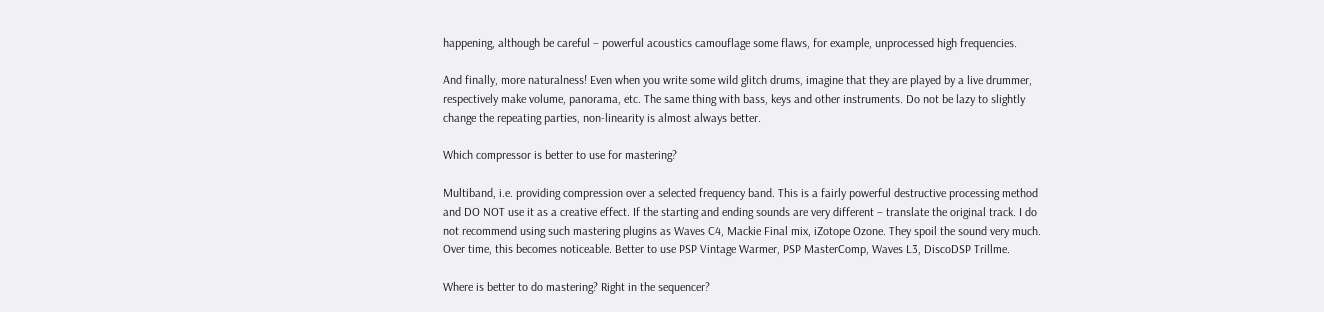happening, although be careful – powerful acoustics camouflage some flaws, for example, unprocessed high frequencies.

And finally, more naturalness! Even when you write some wild glitch drums, imagine that they are played by a live drummer, respectively make volume, panorama, etc. The same thing with bass, keys and other instruments. Do not be lazy to slightly change the repeating parties, non-linearity is almost always better.

Which compressor is better to use for mastering?

Multiband, i.e. providing compression over a selected frequency band. This is a fairly powerful destructive processing method and DO NOT use it as a creative effect. If the starting and ending sounds are very different – translate the original track. I do not recommend using such mastering plugins as Waves C4, Mackie Final mix, iZotope Ozone. They spoil the sound very much. Over time, this becomes noticeable. Better to use PSP Vintage Warmer, PSP MasterComp, Waves L3, DiscoDSP Trillme.

Where is better to do mastering? Right in the sequencer?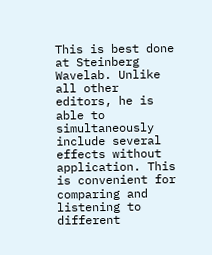This is best done at Steinberg Wavelab. Unlike all other editors, he is able to simultaneously include several effects without application. This is convenient for comparing and listening to different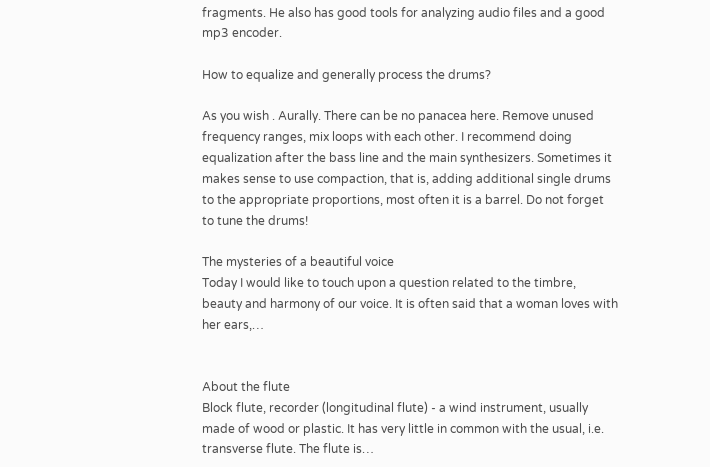fragments. He also has good tools for analyzing audio files and a good mp3 encoder.

How to equalize and generally process the drums?

As you wish . Aurally. There can be no panacea here. Remove unused frequency ranges, mix loops with each other. I recommend doing equalization after the bass line and the main synthesizers. Sometimes it makes sense to use compaction, that is, adding additional single drums to the appropriate proportions, most often it is a barrel. Do not forget to tune the drums!

The mysteries of a beautiful voice
Today I would like to touch upon a question related to the timbre, beauty and harmony of our voice. It is often said that a woman loves with her ears,…


About the flute
Block flute, recorder (longitudinal flute) - a wind instrument, usually made of wood or plastic. It has very little in common with the usual, i.e. transverse flute. The flute is…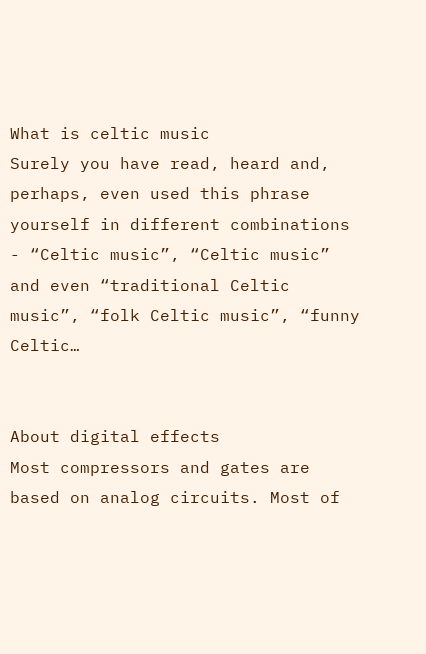What is celtic music
Surely you have read, heard and, perhaps, even used this phrase yourself in different combinations - “Celtic music”, “Celtic music” and even “traditional Celtic music”, “folk Celtic music”, “funny Celtic…


About digital effects
Most compressors and gates are based on analog circuits. Most of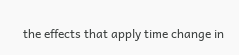the effects that apply time change in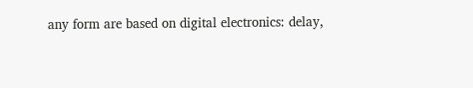any form are based on digital electronics: delay,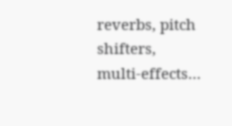reverbs, pitch shifters, multi-effects…